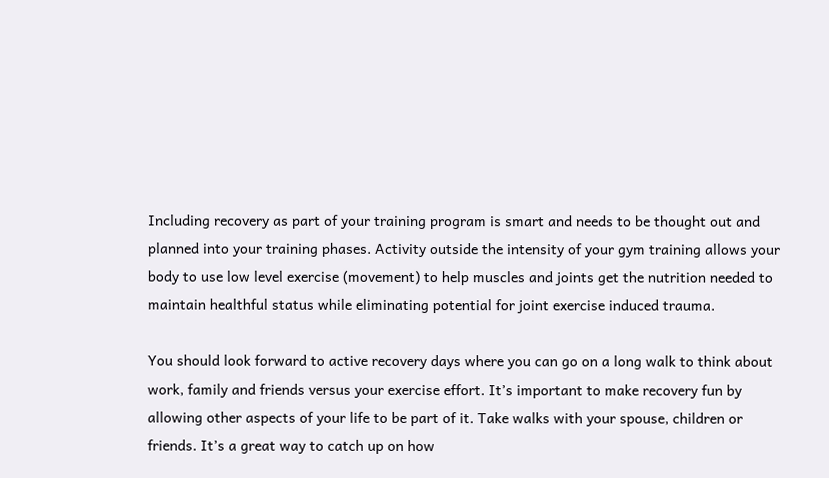Including recovery as part of your training program is smart and needs to be thought out and planned into your training phases. Activity outside the intensity of your gym training allows your body to use low level exercise (movement) to help muscles and joints get the nutrition needed to maintain healthful status while eliminating potential for joint exercise induced trauma.

You should look forward to active recovery days where you can go on a long walk to think about work, family and friends versus your exercise effort. It’s important to make recovery fun by allowing other aspects of your life to be part of it. Take walks with your spouse, children or friends. It’s a great way to catch up on how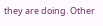they are doing. Other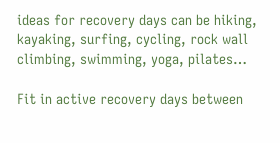ideas for recovery days can be hiking, kayaking, surfing, cycling, rock wall climbing, swimming, yoga, pilates…

Fit in active recovery days between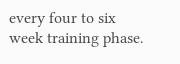every four to six week training phase.